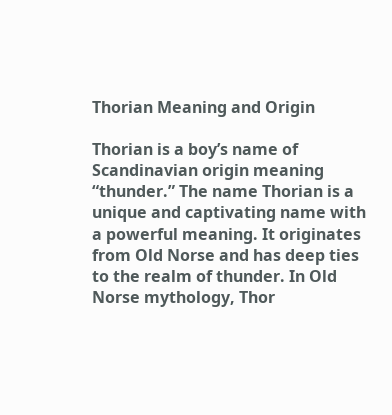Thorian Meaning and Origin

Thorian is a boy’s name of Scandinavian origin meaning “thunder.” The name Thorian is a unique and captivating name with a powerful meaning. It originates from Old Norse and has deep ties to the realm of thunder. In Old Norse mythology, Thor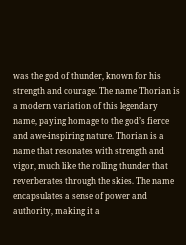was the god of thunder, known for his strength and courage. The name Thorian is a modern variation of this legendary name, paying homage to the god’s fierce and awe-inspiring nature. Thorian is a name that resonates with strength and vigor, much like the rolling thunder that reverberates through the skies. The name encapsulates a sense of power and authority, making it a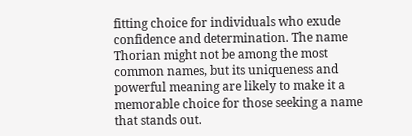fitting choice for individuals who exude confidence and determination. The name Thorian might not be among the most common names, but its uniqueness and powerful meaning are likely to make it a memorable choice for those seeking a name that stands out.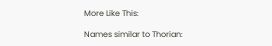More Like This:

Names similar to Thorian: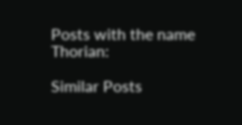Posts with the name Thorian:

Similar Posts